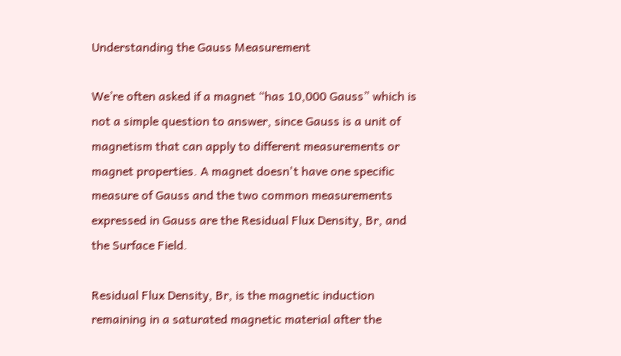Understanding the Gauss Measurement

We’re often asked if a magnet “has 10,000 Gauss” which is not a simple question to answer, since Gauss is a unit of magnetism that can apply to different measurements or magnet properties. A magnet doesn't have one specific measure of Gauss and the two common measurements expressed in Gauss are the Residual Flux Density, Br, and the Surface Field.

Residual Flux Density, Br, is the magnetic induction remaining in a saturated magnetic material after the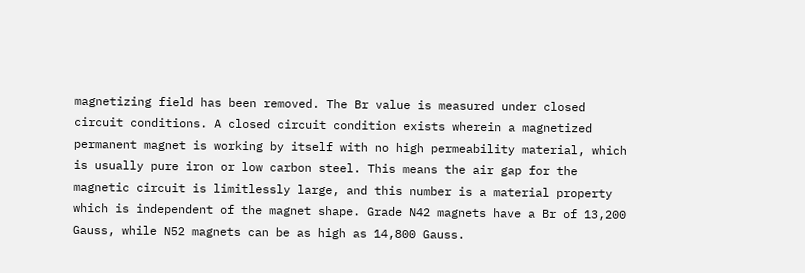magnetizing field has been removed. The Br value is measured under closed circuit conditions. A closed circuit condition exists wherein a magnetized permanent magnet is working by itself with no high permeability material, which is usually pure iron or low carbon steel. This means the air gap for the magnetic circuit is limitlessly large, and this number is a material property which is independent of the magnet shape. Grade N42 magnets have a Br of 13,200 Gauss, while N52 magnets can be as high as 14,800 Gauss.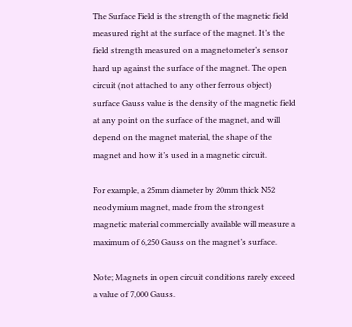The Surface Field is the strength of the magnetic field measured right at the surface of the magnet. It’s the field strength measured on a magnetometer’s sensor hard up against the surface of the magnet. The open circuit (not attached to any other ferrous object) surface Gauss value is the density of the magnetic field at any point on the surface of the magnet, and will depend on the magnet material, the shape of the magnet and how it’s used in a magnetic circuit.

For example, a 25mm diameter by 20mm thick N52 neodymium magnet, made from the strongest magnetic material commercially available will measure a maximum of 6,250 Gauss on the magnet’s surface.

Note; Magnets in open circuit conditions rarely exceed a value of 7,000 Gauss.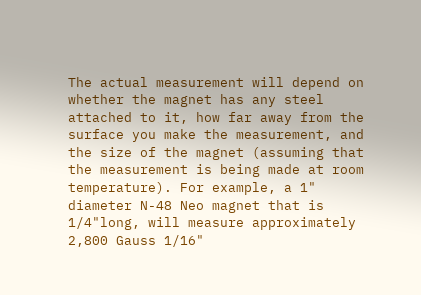The actual measurement will depend on whether the magnet has any steel attached to it, how far away from the surface you make the measurement, and the size of the magnet (assuming that the measurement is being made at room temperature). For example, a 1" diameter N-48 Neo magnet that is 1/4"long, will measure approximately 2,800 Gauss 1/16"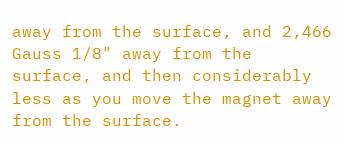away from the surface, and 2,466 Gauss 1/8" away from the surface, and then considerably less as you move the magnet away from the surface.